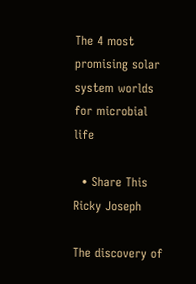The 4 most promising solar system worlds for microbial life

  • Share This
Ricky Joseph

The discovery of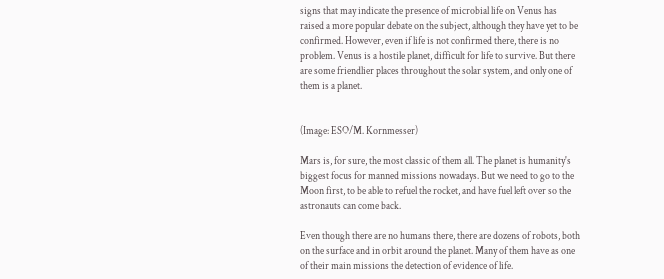signs that may indicate the presence of microbial life on Venus has raised a more popular debate on the subject, although they have yet to be confirmed. However, even if life is not confirmed there, there is no problem. Venus is a hostile planet, difficult for life to survive. But there are some friendlier places throughout the solar system, and only one of them is a planet.


(Image: ESO/M. Kornmesser)

Mars is, for sure, the most classic of them all. The planet is humanity's biggest focus for manned missions nowadays. But we need to go to the Moon first, to be able to refuel the rocket, and have fuel left over so the astronauts can come back.

Even though there are no humans there, there are dozens of robots, both on the surface and in orbit around the planet. Many of them have as one of their main missions the detection of evidence of life.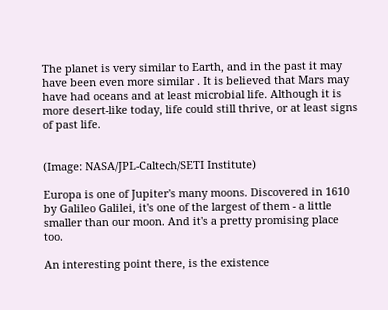The planet is very similar to Earth, and in the past it may have been even more similar . It is believed that Mars may have had oceans and at least microbial life. Although it is more desert-like today, life could still thrive, or at least signs of past life.


(Image: NASA/JPL-Caltech/SETI Institute)

Europa is one of Jupiter's many moons. Discovered in 1610 by Galileo Galilei, it's one of the largest of them - a little smaller than our moon. And it's a pretty promising place too.

An interesting point there, is the existence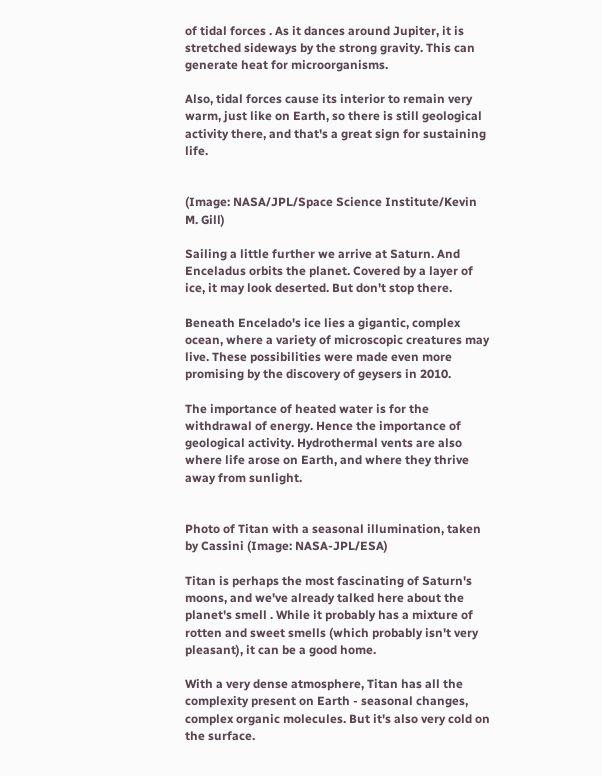of tidal forces . As it dances around Jupiter, it is stretched sideways by the strong gravity. This can generate heat for microorganisms.

Also, tidal forces cause its interior to remain very warm, just like on Earth, so there is still geological activity there, and that's a great sign for sustaining life.


(Image: NASA/JPL/Space Science Institute/Kevin M. Gill)

Sailing a little further we arrive at Saturn. And Enceladus orbits the planet. Covered by a layer of ice, it may look deserted. But don't stop there.

Beneath Encelado's ice lies a gigantic, complex ocean, where a variety of microscopic creatures may live. These possibilities were made even more promising by the discovery of geysers in 2010.

The importance of heated water is for the withdrawal of energy. Hence the importance of geological activity. Hydrothermal vents are also where life arose on Earth, and where they thrive away from sunlight.


Photo of Titan with a seasonal illumination, taken by Cassini (Image: NASA-JPL/ESA)

Titan is perhaps the most fascinating of Saturn's moons, and we've already talked here about the planet's smell . While it probably has a mixture of rotten and sweet smells (which probably isn't very pleasant), it can be a good home.

With a very dense atmosphere, Titan has all the complexity present on Earth - seasonal changes, complex organic molecules. But it's also very cold on the surface.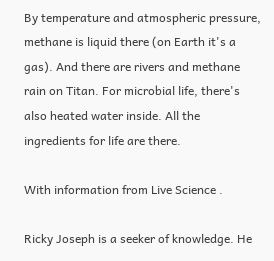By temperature and atmospheric pressure, methane is liquid there (on Earth it's a gas). And there are rivers and methane rain on Titan. For microbial life, there's also heated water inside. All the ingredients for life are there.

With information from Live Science .

Ricky Joseph is a seeker of knowledge. He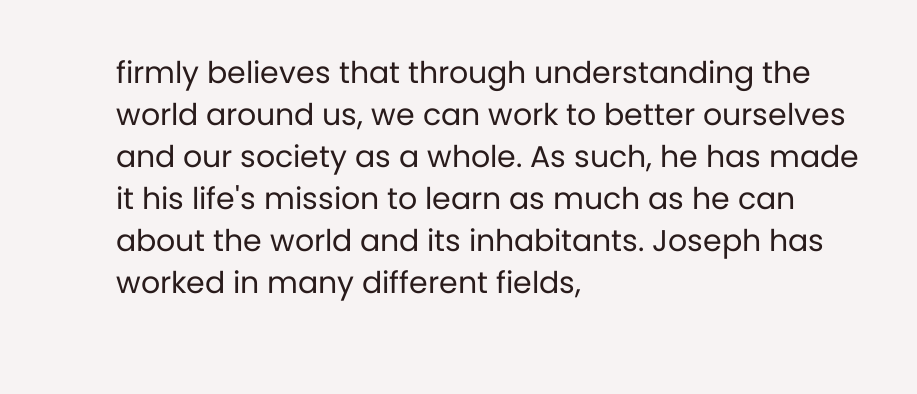firmly believes that through understanding the world around us, we can work to better ourselves and our society as a whole. As such, he has made it his life's mission to learn as much as he can about the world and its inhabitants. Joseph has worked in many different fields,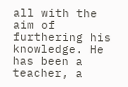all with the aim of furthering his knowledge. He has been a teacher, a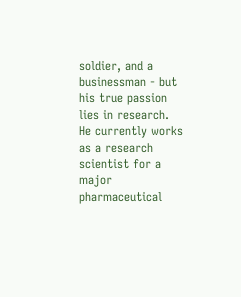soldier, and a businessman - but his true passion lies in research. He currently works as a research scientist for a major pharmaceutical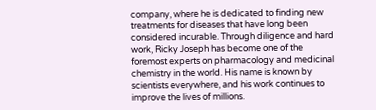company, where he is dedicated to finding new treatments for diseases that have long been considered incurable. Through diligence and hard work, Ricky Joseph has become one of the foremost experts on pharmacology and medicinal chemistry in the world. His name is known by scientists everywhere, and his work continues to improve the lives of millions.